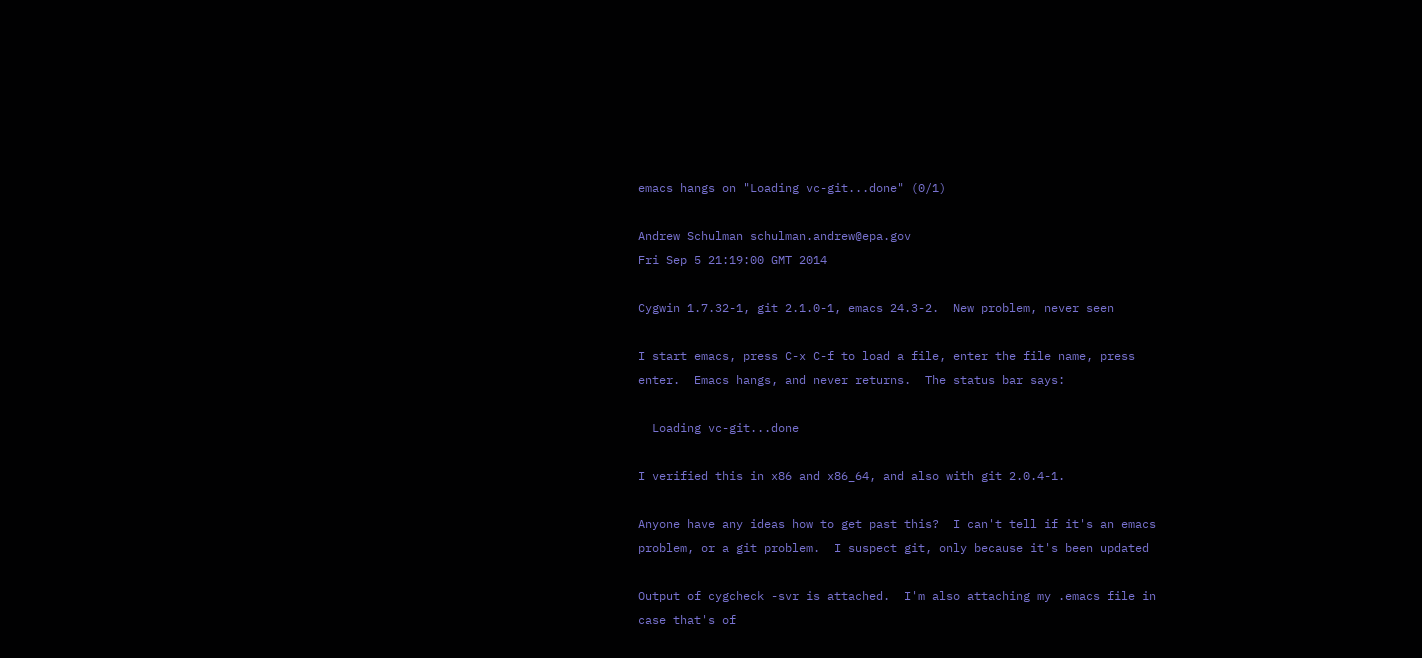emacs hangs on "Loading vc-git...done" (0/1)

Andrew Schulman schulman.andrew@epa.gov
Fri Sep 5 21:19:00 GMT 2014

Cygwin 1.7.32-1, git 2.1.0-1, emacs 24.3-2.  New problem, never seen

I start emacs, press C-x C-f to load a file, enter the file name, press
enter.  Emacs hangs, and never returns.  The status bar says:

  Loading vc-git...done

I verified this in x86 and x86_64, and also with git 2.0.4-1.

Anyone have any ideas how to get past this?  I can't tell if it's an emacs
problem, or a git problem.  I suspect git, only because it's been updated

Output of cygcheck -svr is attached.  I'm also attaching my .emacs file in
case that's of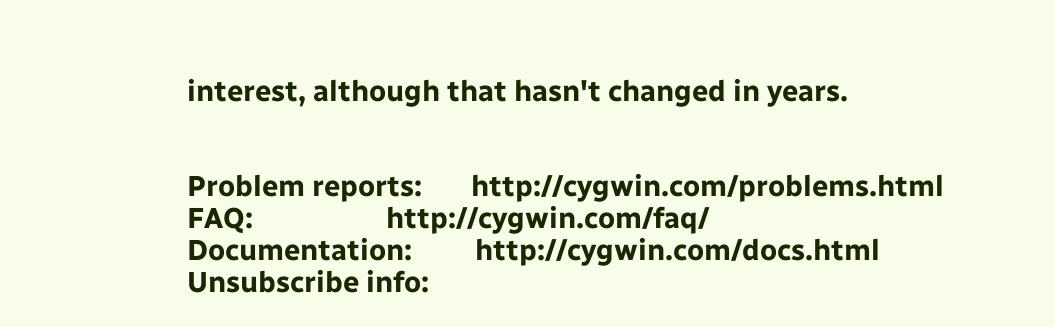interest, although that hasn't changed in years.


Problem reports:       http://cygwin.com/problems.html
FAQ:                   http://cygwin.com/faq/
Documentation:         http://cygwin.com/docs.html
Unsubscribe info: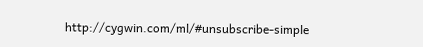http://cygwin.com/ml/#unsubscribe-simple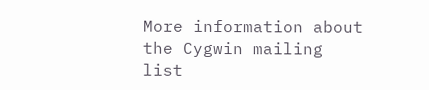More information about the Cygwin mailing list